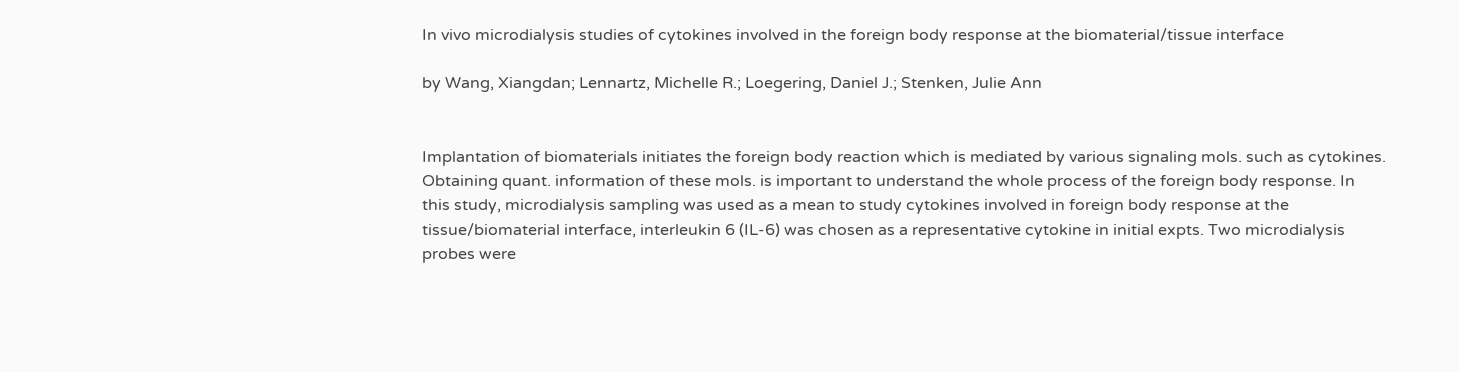In vivo microdialysis studies of cytokines involved in the foreign body response at the biomaterial/tissue interface

by Wang, Xiangdan; Lennartz, Michelle R.; Loegering, Daniel J.; Stenken, Julie Ann


Implantation of biomaterials initiates the foreign body reaction which is mediated by various signaling mols. such as cytokines. Obtaining quant. information of these mols. is important to understand the whole process of the foreign body response. In this study, microdialysis sampling was used as a mean to study cytokines involved in foreign body response at the tissue/biomaterial interface, interleukin 6 (IL-6) was chosen as a representative cytokine in initial expts. Two microdialysis probes were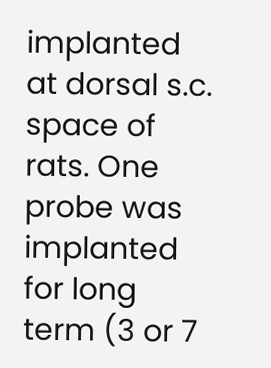implanted at dorsal s.c. space of rats. One probe was implanted for long term (3 or 7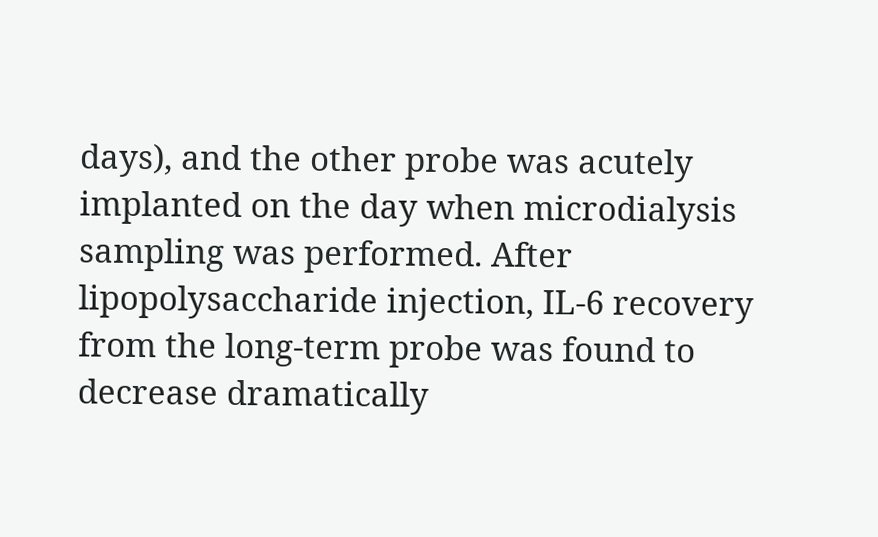days), and the other probe was acutely implanted on the day when microdialysis sampling was performed. After lipopolysaccharide injection, IL-6 recovery from the long-term probe was found to decrease dramatically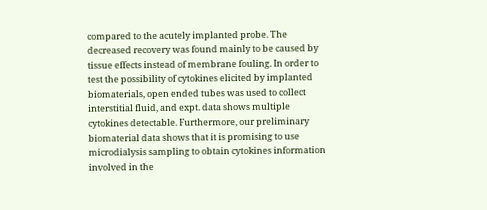compared to the acutely implanted probe. The decreased recovery was found mainly to be caused by tissue effects instead of membrane fouling. In order to test the possibility of cytokines elicited by implanted biomaterials, open ended tubes was used to collect interstitial fluid, and expt. data shows multiple cytokines detectable. Furthermore, our preliminary biomaterial data shows that it is promising to use microdialysis sampling to obtain cytokines information involved in the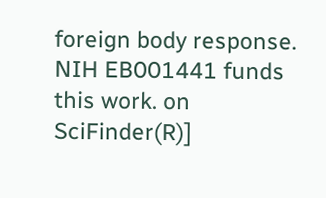foreign body response. NIH EB001441 funds this work. on SciFinder(R)]